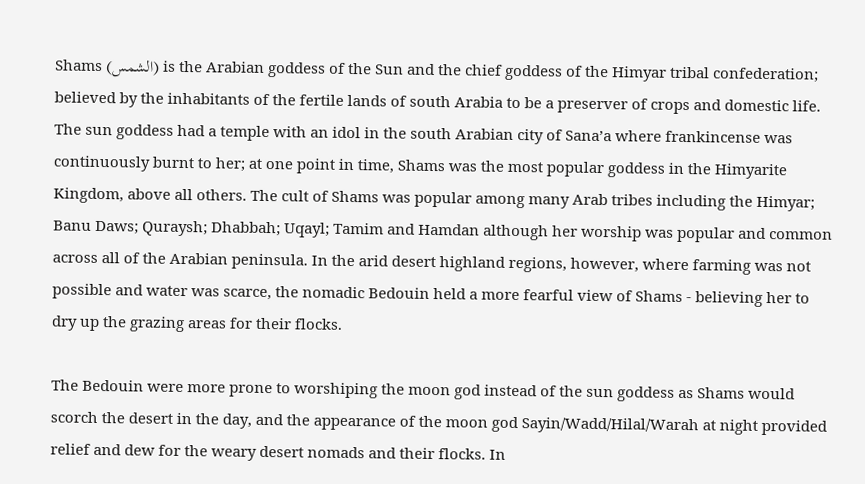Shams (الشمس) is the Arabian goddess of the Sun and the chief goddess of the Himyar tribal confederation; believed by the inhabitants of the fertile lands of south Arabia to be a preserver of crops and domestic life. The sun goddess had a temple with an idol in the south Arabian city of Sana’a where frankincense was continuously burnt to her; at one point in time, Shams was the most popular goddess in the Himyarite Kingdom, above all others. The cult of Shams was popular among many Arab tribes including the Himyar; Banu Daws; Quraysh; Dhabbah; Uqayl; Tamim and Hamdan although her worship was popular and common across all of the Arabian peninsula. In the arid desert highland regions, however, where farming was not possible and water was scarce, the nomadic Bedouin held a more fearful view of Shams - believing her to dry up the grazing areas for their flocks.

The Bedouin were more prone to worshiping the moon god instead of the sun goddess as Shams would scorch the desert in the day, and the appearance of the moon god Sayin/Wadd/Hilal/Warah at night provided relief and dew for the weary desert nomads and their flocks. In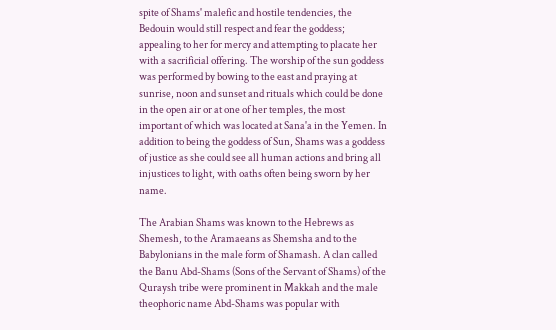spite of Shams' malefic and hostile tendencies, the Bedouin would still respect and fear the goddess; appealing to her for mercy and attempting to placate her with a sacrificial offering. The worship of the sun goddess was performed by bowing to the east and praying at sunrise, noon and sunset and rituals which could be done in the open air or at one of her temples, the most important of which was located at Sana'a in the Yemen. In addition to being the goddess of Sun, Shams was a goddess of justice as she could see all human actions and bring all injustices to light, with oaths often being sworn by her name.

The Arabian Shams was known to the Hebrews as Shemesh, to the Aramaeans as Shemsha and to the Babylonians in the male form of Shamash. A clan called the Banu Abd-Shams (Sons of the Servant of Shams) of the Quraysh tribe were prominent in Makkah and the male theophoric name Abd-Shams was popular with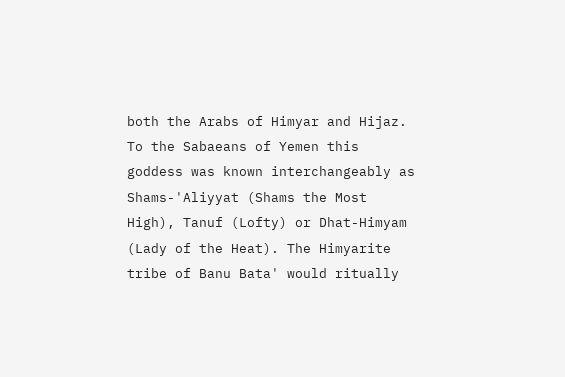both the Arabs of Himyar and Hijaz. To the Sabaeans of Yemen this goddess was known interchangeably as Shams-'Aliyyat (Shams the Most High), Tanuf (Lofty) or Dhat-Himyam (Lady of the Heat). The Himyarite tribe of Banu Bata' would ritually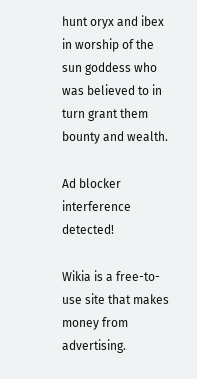hunt oryx and ibex in worship of the sun goddess who was believed to in turn grant them bounty and wealth.

Ad blocker interference detected!

Wikia is a free-to-use site that makes money from advertising.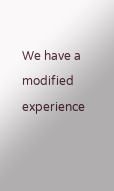We have a modified experience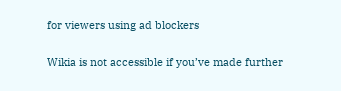for viewers using ad blockers

Wikia is not accessible if you’ve made further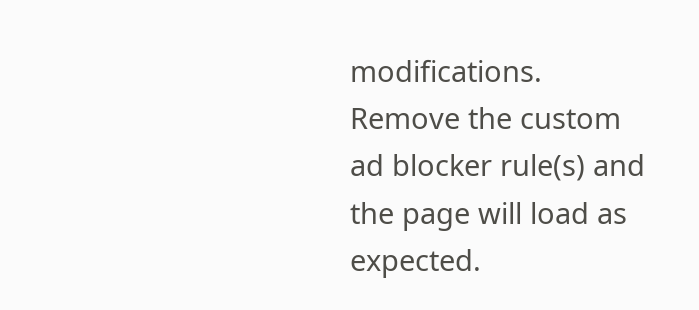modifications. Remove the custom ad blocker rule(s) and the page will load as expected.